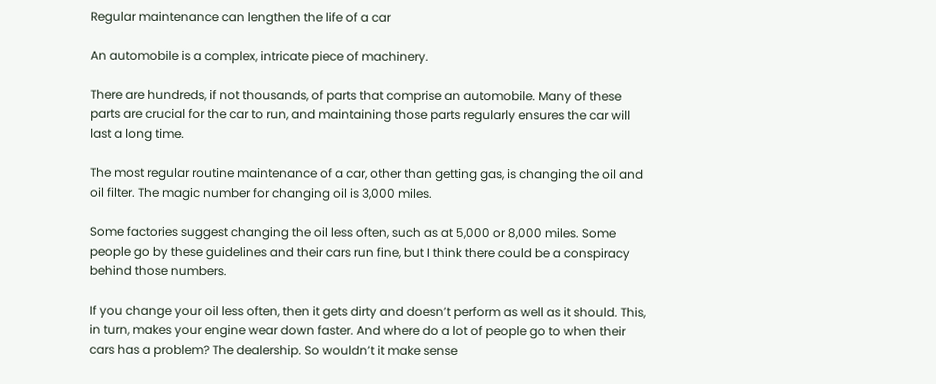Regular maintenance can lengthen the life of a car

An automobile is a complex, intricate piece of machinery.

There are hundreds, if not thousands, of parts that comprise an automobile. Many of these parts are crucial for the car to run, and maintaining those parts regularly ensures the car will last a long time.

The most regular routine maintenance of a car, other than getting gas, is changing the oil and oil filter. The magic number for changing oil is 3,000 miles.

Some factories suggest changing the oil less often, such as at 5,000 or 8,000 miles. Some people go by these guidelines and their cars run fine, but I think there could be a conspiracy behind those numbers.

If you change your oil less often, then it gets dirty and doesn’t perform as well as it should. This, in turn, makes your engine wear down faster. And where do a lot of people go to when their cars has a problem? The dealership. So wouldn’t it make sense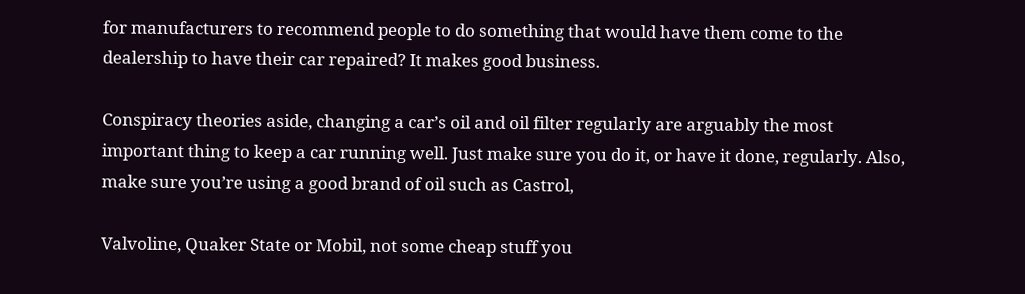for manufacturers to recommend people to do something that would have them come to the dealership to have their car repaired? It makes good business.

Conspiracy theories aside, changing a car’s oil and oil filter regularly are arguably the most important thing to keep a car running well. Just make sure you do it, or have it done, regularly. Also, make sure you’re using a good brand of oil such as Castrol,

Valvoline, Quaker State or Mobil, not some cheap stuff you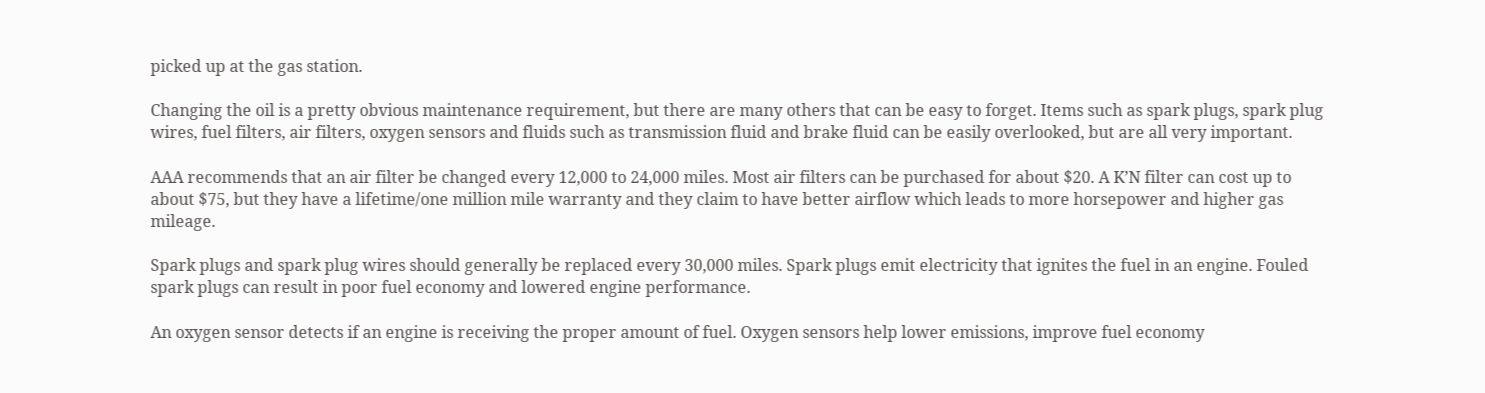picked up at the gas station.

Changing the oil is a pretty obvious maintenance requirement, but there are many others that can be easy to forget. Items such as spark plugs, spark plug wires, fuel filters, air filters, oxygen sensors and fluids such as transmission fluid and brake fluid can be easily overlooked, but are all very important.

AAA recommends that an air filter be changed every 12,000 to 24,000 miles. Most air filters can be purchased for about $20. A K’N filter can cost up to about $75, but they have a lifetime/one million mile warranty and they claim to have better airflow which leads to more horsepower and higher gas mileage.

Spark plugs and spark plug wires should generally be replaced every 30,000 miles. Spark plugs emit electricity that ignites the fuel in an engine. Fouled spark plugs can result in poor fuel economy and lowered engine performance.

An oxygen sensor detects if an engine is receiving the proper amount of fuel. Oxygen sensors help lower emissions, improve fuel economy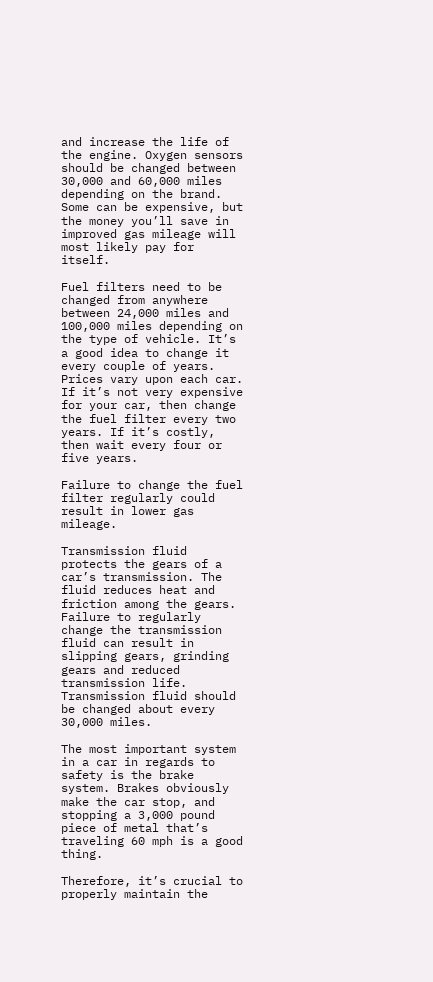and increase the life of the engine. Oxygen sensors should be changed between 30,000 and 60,000 miles depending on the brand. Some can be expensive, but the money you’ll save in improved gas mileage will most likely pay for itself.

Fuel filters need to be changed from anywhere between 24,000 miles and 100,000 miles depending on the type of vehicle. It’s a good idea to change it every couple of years. Prices vary upon each car. If it’s not very expensive for your car, then change the fuel filter every two years. If it’s costly, then wait every four or five years.

Failure to change the fuel filter regularly could result in lower gas mileage.

Transmission fluid protects the gears of a car’s transmission. The fluid reduces heat and friction among the gears. Failure to regularly change the transmission fluid can result in slipping gears, grinding gears and reduced transmission life. Transmission fluid should be changed about every 30,000 miles.

The most important system in a car in regards to safety is the brake system. Brakes obviously make the car stop, and stopping a 3,000 pound piece of metal that’s traveling 60 mph is a good thing.

Therefore, it’s crucial to properly maintain the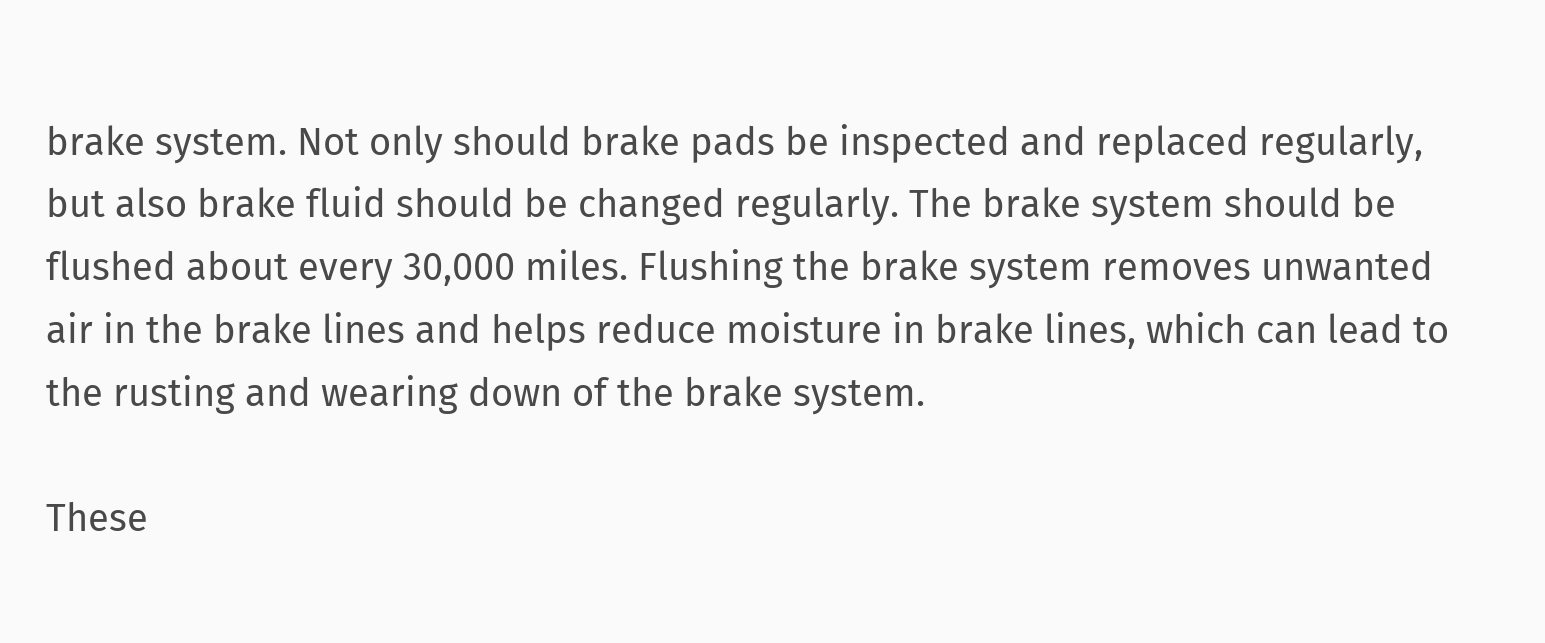brake system. Not only should brake pads be inspected and replaced regularly, but also brake fluid should be changed regularly. The brake system should be flushed about every 30,000 miles. Flushing the brake system removes unwanted air in the brake lines and helps reduce moisture in brake lines, which can lead to the rusting and wearing down of the brake system.

These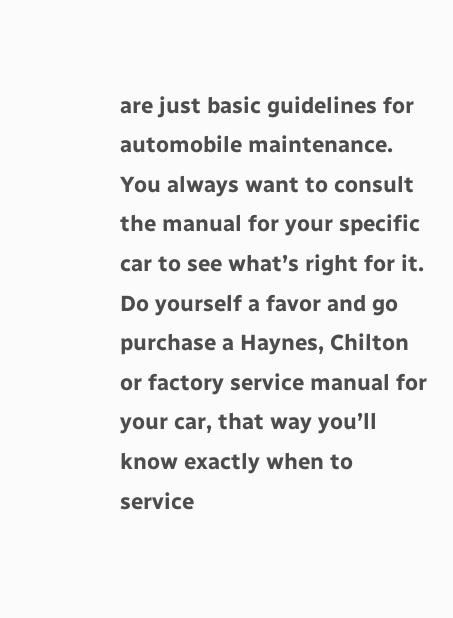are just basic guidelines for automobile maintenance. You always want to consult the manual for your specific car to see what’s right for it. Do yourself a favor and go purchase a Haynes, Chilton or factory service manual for your car, that way you’ll know exactly when to service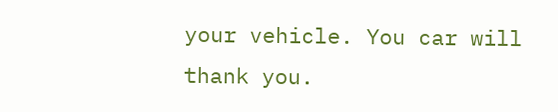your vehicle. You car will thank you.